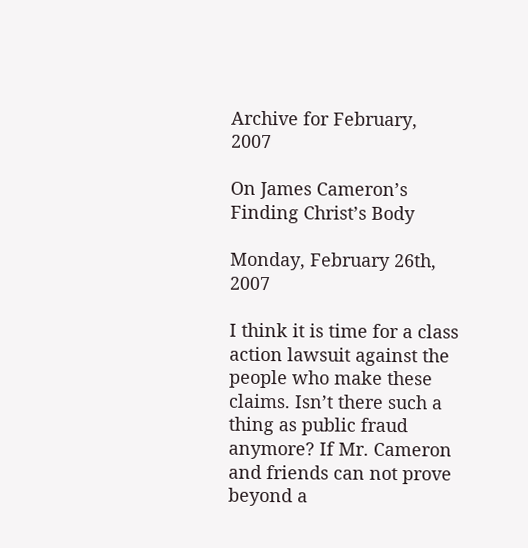Archive for February, 2007

On James Cameron’s Finding Christ’s Body

Monday, February 26th, 2007

I think it is time for a class action lawsuit against the people who make these claims. Isn’t there such a thing as public fraud anymore? If Mr. Cameron and friends can not prove beyond a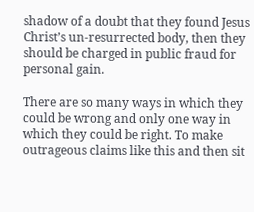shadow of a doubt that they found Jesus Christ’s un-resurrected body, then they should be charged in public fraud for personal gain.

There are so many ways in which they could be wrong and only one way in which they could be right. To make outrageous claims like this and then sit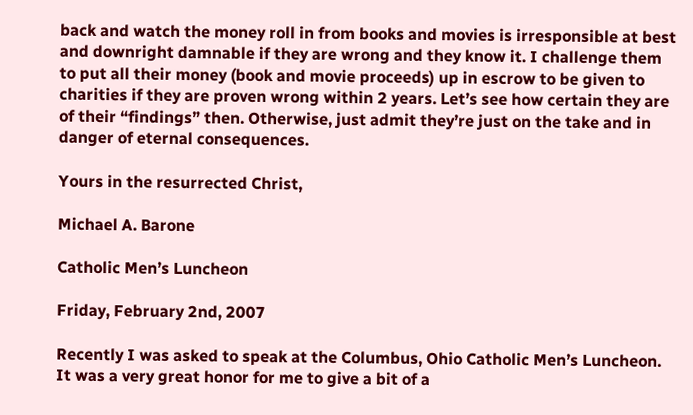back and watch the money roll in from books and movies is irresponsible at best and downright damnable if they are wrong and they know it. I challenge them to put all their money (book and movie proceeds) up in escrow to be given to charities if they are proven wrong within 2 years. Let’s see how certain they are of their “findings” then. Otherwise, just admit they’re just on the take and in danger of eternal consequences.

Yours in the resurrected Christ,

Michael A. Barone

Catholic Men’s Luncheon

Friday, February 2nd, 2007

Recently I was asked to speak at the Columbus, Ohio Catholic Men’s Luncheon. It was a very great honor for me to give a bit of a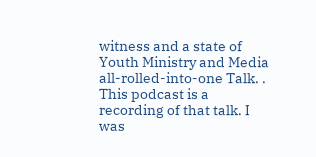witness and a state of Youth Ministry and Media all-rolled-into-one Talk. . This podcast is a recording of that talk. I was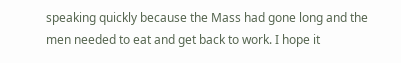speaking quickly because the Mass had gone long and the men needed to eat and get back to work. I hope it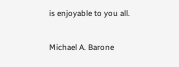is enjoyable to you all.

Michael A. Barone